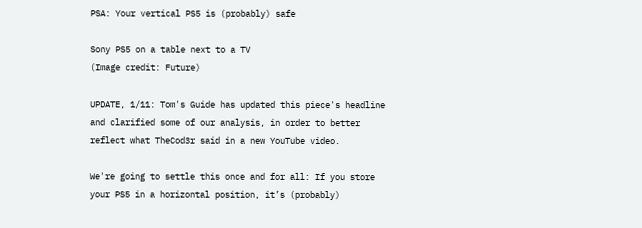PSA: Your vertical PS5 is (probably) safe

Sony PS5 on a table next to a TV
(Image credit: Future)

UPDATE, 1/11: Tom's Guide has updated this piece's headline and clarified some of our analysis, in order to better reflect what TheCod3r said in a new YouTube video.

We're going to settle this once and for all: If you store your PS5 in a horizontal position, it’s (probably)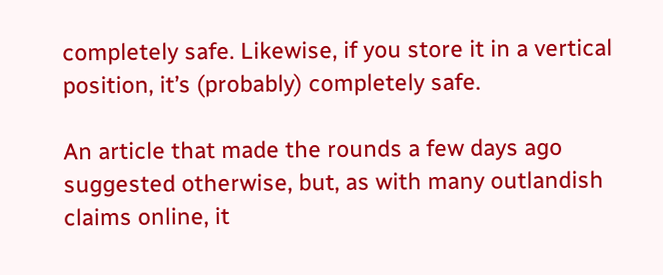completely safe. Likewise, if you store it in a vertical position, it’s (probably) completely safe.

An article that made the rounds a few days ago suggested otherwise, but, as with many outlandish claims online, it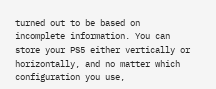turned out to be based on incomplete information. You can store your PS5 either vertically or horizontally, and no matter which configuration you use,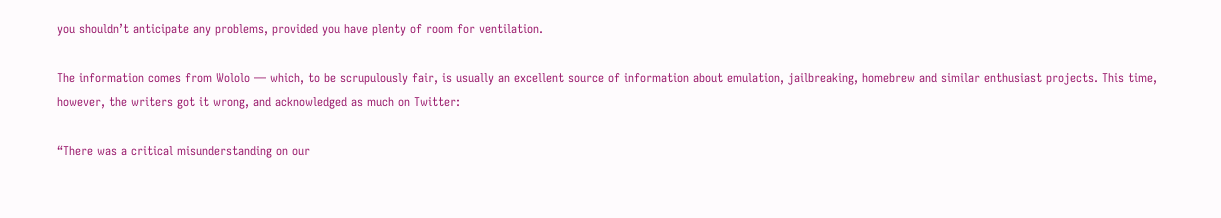you shouldn’t anticipate any problems, provided you have plenty of room for ventilation.

The information comes from Wololo — which, to be scrupulously fair, is usually an excellent source of information about emulation, jailbreaking, homebrew and similar enthusiast projects. This time, however, the writers got it wrong, and acknowledged as much on Twitter:

“There was a critical misunderstanding on our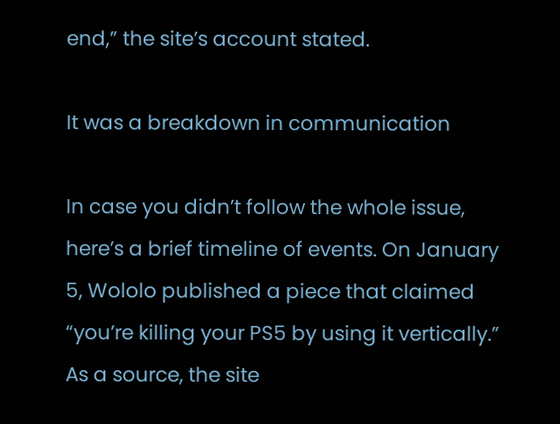end,” the site’s account stated.

It was a breakdown in communication

In case you didn’t follow the whole issue, here’s a brief timeline of events. On January 5, Wololo published a piece that claimed “you’re killing your PS5 by using it vertically.” As a source, the site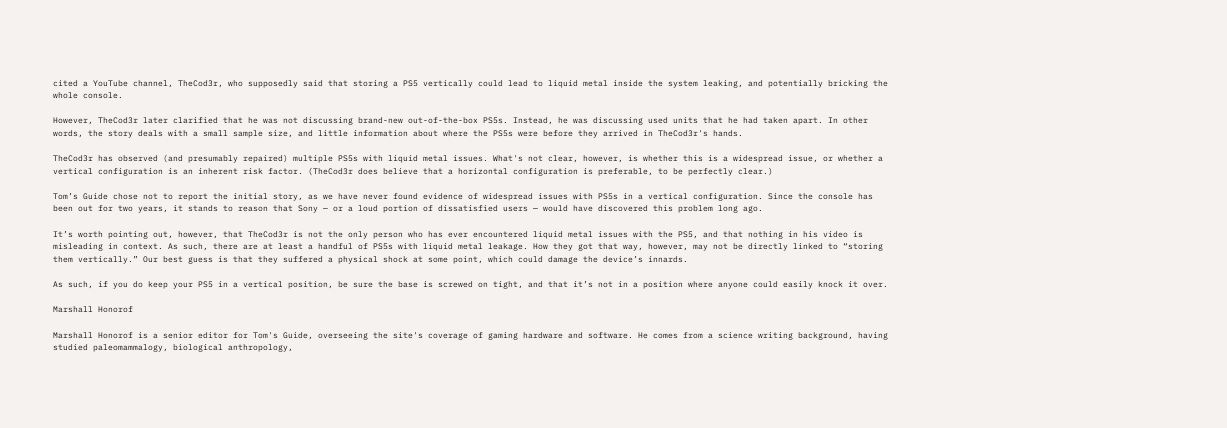cited a YouTube channel, TheCod3r, who supposedly said that storing a PS5 vertically could lead to liquid metal inside the system leaking, and potentially bricking the whole console.

However, TheCod3r later clarified that he was not discussing brand-new out-of-the-box PS5s. Instead, he was discussing used units that he had taken apart. In other words, the story deals with a small sample size, and little information about where the PS5s were before they arrived in TheCod3r's hands.

TheCod3r has observed (and presumably repaired) multiple PS5s with liquid metal issues. What's not clear, however, is whether this is a widespread issue, or whether a vertical configuration is an inherent risk factor. (TheCod3r does believe that a horizontal configuration is preferable, to be perfectly clear.)

Tom’s Guide chose not to report the initial story, as we have never found evidence of widespread issues with PS5s in a vertical configuration. Since the console has been out for two years, it stands to reason that Sony — or a loud portion of dissatisfied users — would have discovered this problem long ago.

It’s worth pointing out, however, that TheCod3r is not the only person who has ever encountered liquid metal issues with the PS5, and that nothing in his video is misleading in context. As such, there are at least a handful of PS5s with liquid metal leakage. How they got that way, however, may not be directly linked to “storing them vertically.” Our best guess is that they suffered a physical shock at some point, which could damage the device’s innards.

As such, if you do keep your PS5 in a vertical position, be sure the base is screwed on tight, and that it’s not in a position where anyone could easily knock it over.

Marshall Honorof

Marshall Honorof is a senior editor for Tom's Guide, overseeing the site's coverage of gaming hardware and software. He comes from a science writing background, having studied paleomammalogy, biological anthropology,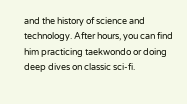and the history of science and technology. After hours, you can find him practicing taekwondo or doing deep dives on classic sci-fi.